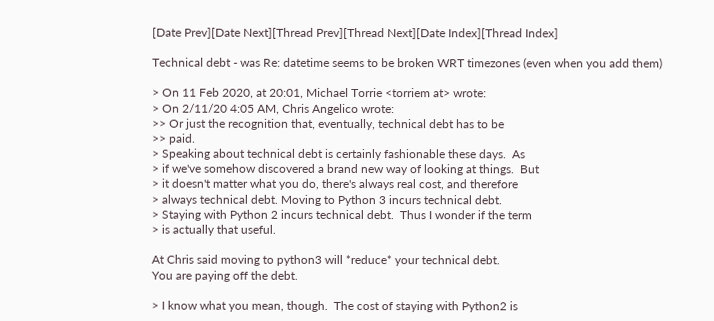[Date Prev][Date Next][Thread Prev][Thread Next][Date Index][Thread Index]

Technical debt - was Re: datetime seems to be broken WRT timezones (even when you add them)

> On 11 Feb 2020, at 20:01, Michael Torrie <torriem at> wrote:
> On 2/11/20 4:05 AM, Chris Angelico wrote:
>> Or just the recognition that, eventually, technical debt has to be
>> paid.
> Speaking about technical debt is certainly fashionable these days.  As
> if we've somehow discovered a brand new way of looking at things.  But
> it doesn't matter what you do, there's always real cost, and therefore
> always technical debt. Moving to Python 3 incurs technical debt.
> Staying with Python 2 incurs technical debt.  Thus I wonder if the term
> is actually that useful.

At Chris said moving to python3 will *reduce* your technical debt.
You are paying off the debt.

> I know what you mean, though.  The cost of staying with Python2 is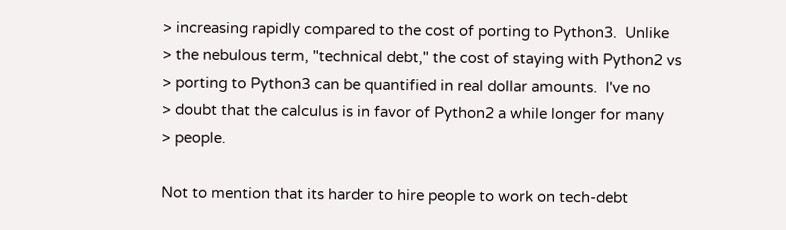> increasing rapidly compared to the cost of porting to Python3.  Unlike
> the nebulous term, "technical debt," the cost of staying with Python2 vs
> porting to Python3 can be quantified in real dollar amounts.  I've no
> doubt that the calculus is in favor of Python2 a while longer for many
> people.

Not to mention that its harder to hire people to work on tech-debt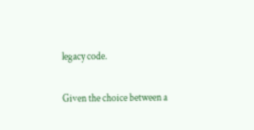legacy code.

Given the choice between a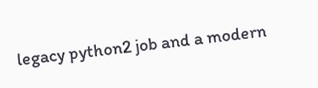legacy python2 job and a modern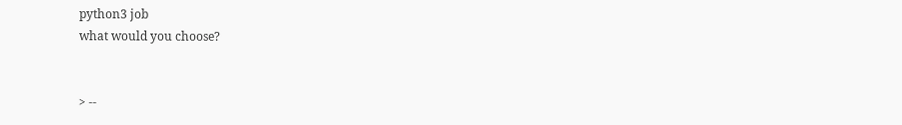python3 job
what would you choose?


> --